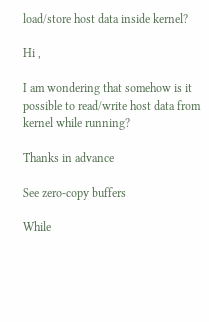load/store host data inside kernel?

Hi ,

I am wondering that somehow is it possible to read/write host data from kernel while running?

Thanks in advance

See zero-copy buffers

While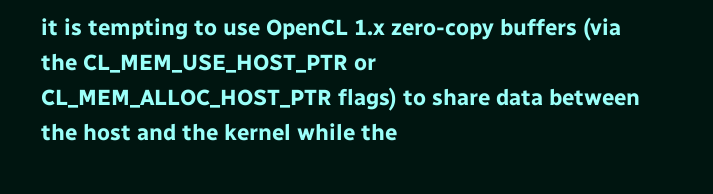it is tempting to use OpenCL 1.x zero-copy buffers (via the CL_MEM_USE_HOST_PTR or CL_MEM_ALLOC_HOST_PTR flags) to share data between the host and the kernel while the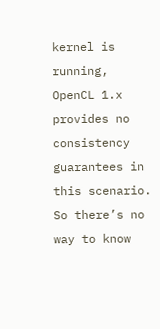kernel is running, OpenCL 1.x provides no consistency guarantees in this scenario. So there’s no way to know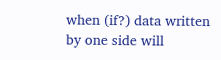when (if?) data written by one side will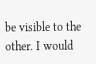be visible to the other. I would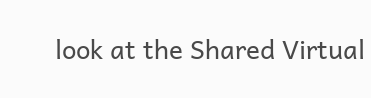look at the Shared Virtual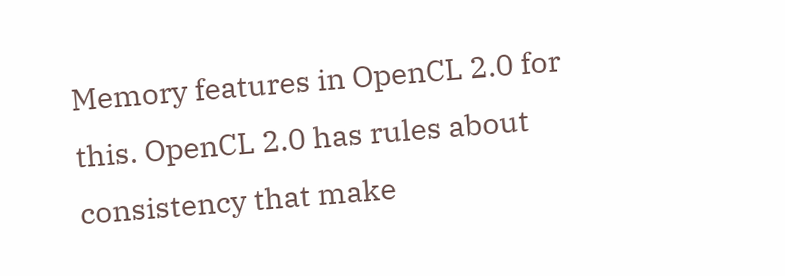Memory features in OpenCL 2.0 for this. OpenCL 2.0 has rules about consistency that make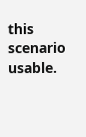this scenario usable.